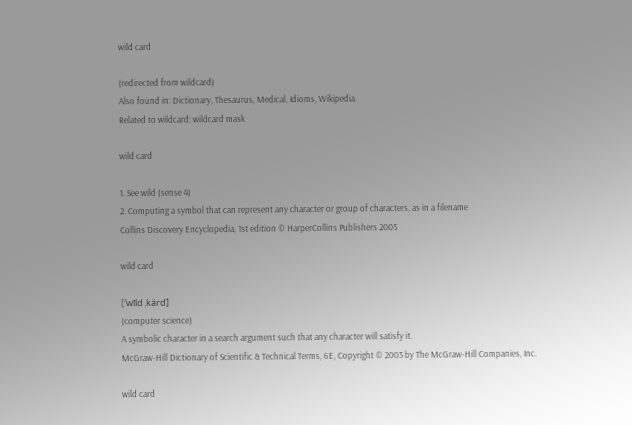wild card

(redirected from wildcard)
Also found in: Dictionary, Thesaurus, Medical, Idioms, Wikipedia.
Related to wildcard: wildcard mask

wild card

1. See wild (sense 4)
2. Computing a symbol that can represent any character or group of characters, as in a filename
Collins Discovery Encyclopedia, 1st edition © HarperCollins Publishers 2005

wild card

[′wīld ‚kärd]
(computer science)
A symbolic character in a search argument such that any character will satisfy it.
McGraw-Hill Dictionary of Scientific & Technical Terms, 6E, Copyright © 2003 by The McGraw-Hill Companies, Inc.

wild card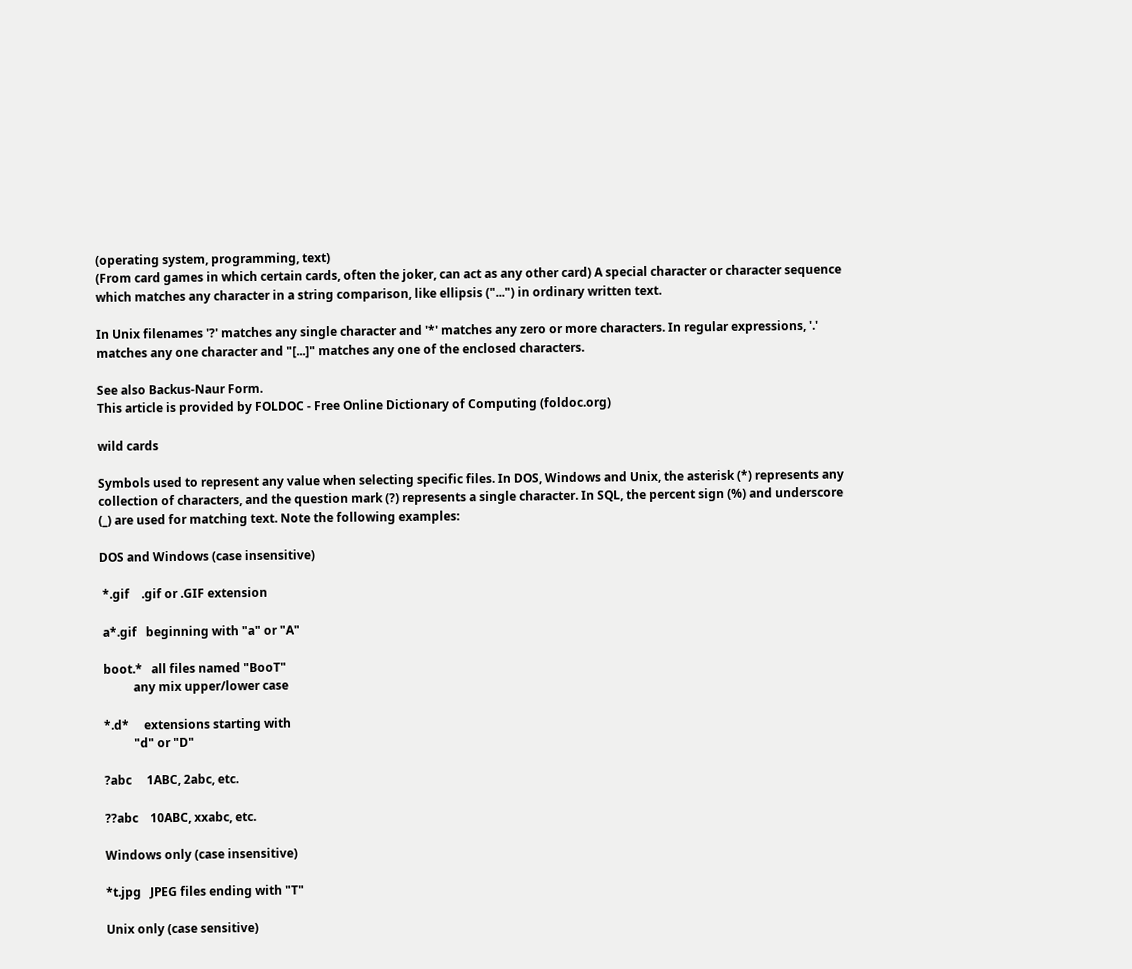(operating system, programming, text)
(From card games in which certain cards, often the joker, can act as any other card) A special character or character sequence which matches any character in a string comparison, like ellipsis ("...") in ordinary written text.

In Unix filenames '?' matches any single character and '*' matches any zero or more characters. In regular expressions, '.' matches any one character and "[...]" matches any one of the enclosed characters.

See also Backus-Naur Form.
This article is provided by FOLDOC - Free Online Dictionary of Computing (foldoc.org)

wild cards

Symbols used to represent any value when selecting specific files. In DOS, Windows and Unix, the asterisk (*) represents any collection of characters, and the question mark (?) represents a single character. In SQL, the percent sign (%) and underscore (_) are used for matching text. Note the following examples:

DOS and Windows (case insensitive)

 *.gif    .gif or .GIF extension

 a*.gif   beginning with "a" or "A"

 boot.*   all files named "BooT"
           any mix upper/lower case

 *.d*     extensions starting with
           "d" or "D"

 ?abc     1ABC, 2abc, etc.

 ??abc    10ABC, xxabc, etc.

 Windows only (case insensitive)

 *t.jpg   JPEG files ending with "T"

 Unix only (case sensitive)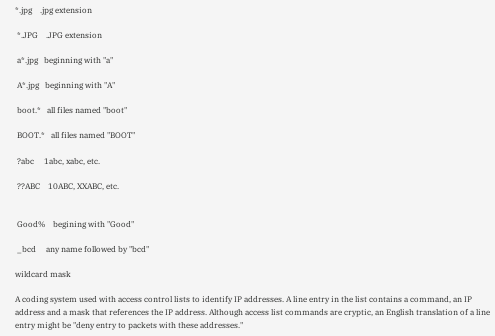*.jpg    .jpg extension

 *.JPG    .JPG extension

 a*.jpg   beginning with "a"

 A*.jpg   beginning with "A"

 boot.*   all files named "boot"

 BOOT.*   all files named "BOOT"

 ?abc     1abc, xabc, etc.

 ??ABC    10ABC, XXABC, etc.


 Good%    begining with "Good"

 _bcd     any name followed by "bcd"

wildcard mask

A coding system used with access control lists to identify IP addresses. A line entry in the list contains a command, an IP address and a mask that references the IP address. Although access list commands are cryptic, an English translation of a line entry might be "deny entry to packets with these addresses."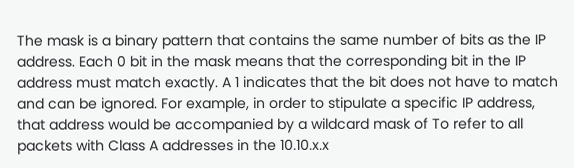The mask is a binary pattern that contains the same number of bits as the IP address. Each 0 bit in the mask means that the corresponding bit in the IP address must match exactly. A 1 indicates that the bit does not have to match and can be ignored. For example, in order to stipulate a specific IP address, that address would be accompanied by a wildcard mask of To refer to all packets with Class A addresses in the 10.10.x.x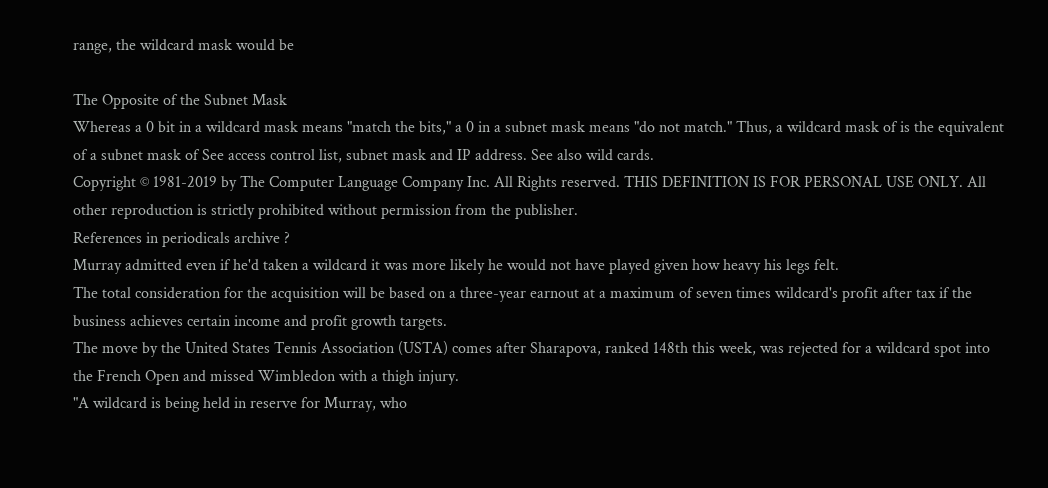range, the wildcard mask would be

The Opposite of the Subnet Mask
Whereas a 0 bit in a wildcard mask means "match the bits," a 0 in a subnet mask means "do not match." Thus, a wildcard mask of is the equivalent of a subnet mask of See access control list, subnet mask and IP address. See also wild cards.
Copyright © 1981-2019 by The Computer Language Company Inc. All Rights reserved. THIS DEFINITION IS FOR PERSONAL USE ONLY. All other reproduction is strictly prohibited without permission from the publisher.
References in periodicals archive ?
Murray admitted even if he'd taken a wildcard it was more likely he would not have played given how heavy his legs felt.
The total consideration for the acquisition will be based on a three-year earnout at a maximum of seven times wildcard's profit after tax if the business achieves certain income and profit growth targets.
The move by the United States Tennis Association (USTA) comes after Sharapova, ranked 148th this week, was rejected for a wildcard spot into the French Open and missed Wimbledon with a thigh injury.
"A wildcard is being held in reserve for Murray, who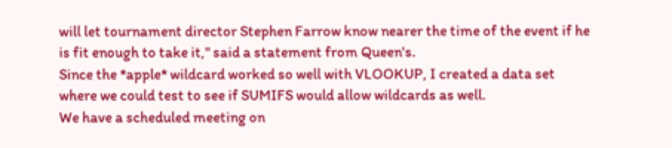will let tournament director Stephen Farrow know nearer the time of the event if he is fit enough to take it," said a statement from Queen's.
Since the *apple* wildcard worked so well with VLOOKUP, I created a data set where we could test to see if SUMIFS would allow wildcards as well.
We have a scheduled meeting on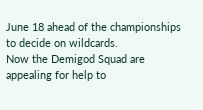June 18 ahead of the championships to decide on wildcards.
Now the Demigod Squad are appealing for help to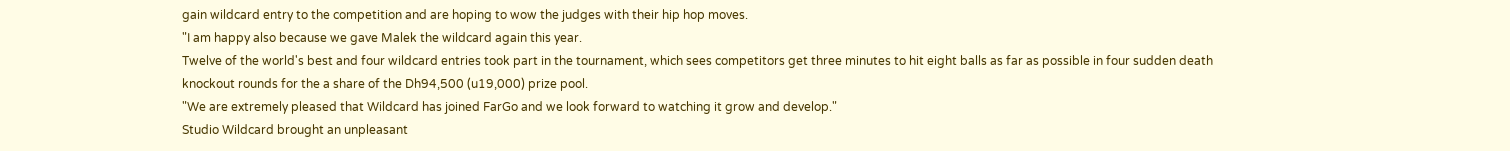gain wildcard entry to the competition and are hoping to wow the judges with their hip hop moves.
"I am happy also because we gave Malek the wildcard again this year.
Twelve of the world's best and four wildcard entries took part in the tournament, which sees competitors get three minutes to hit eight balls as far as possible in four sudden death knockout rounds for the a share of the Dh94,500 (u19,000) prize pool.
"We are extremely pleased that Wildcard has joined FarGo and we look forward to watching it grow and develop."
Studio Wildcard brought an unpleasant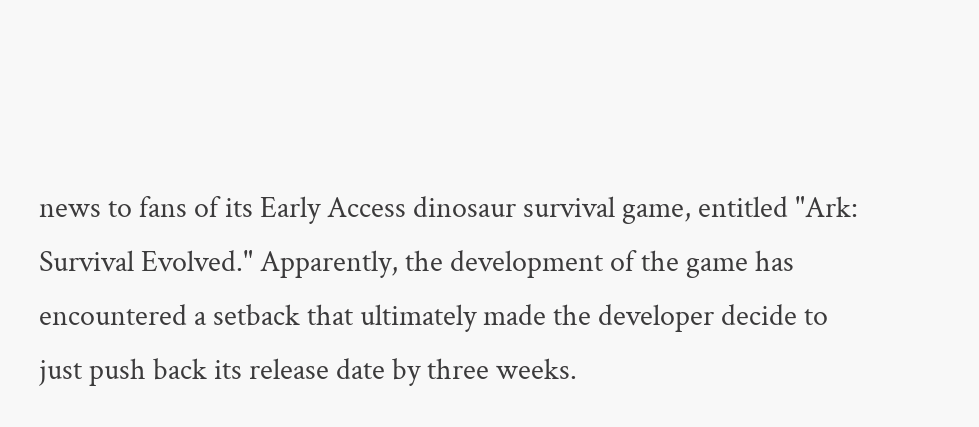news to fans of its Early Access dinosaur survival game, entitled "Ark: Survival Evolved." Apparently, the development of the game has encountered a setback that ultimately made the developer decide to just push back its release date by three weeks.